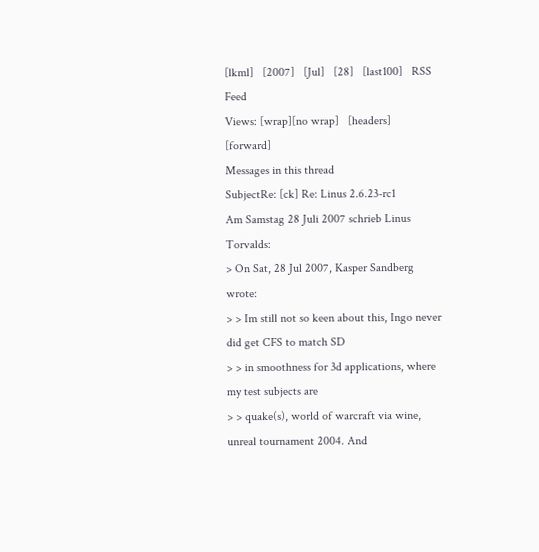[lkml]   [2007]   [Jul]   [28]   [last100]   RSS Feed
Views: [wrap][no wrap]   [headers]  [forward]
Messages in this thread
SubjectRe: [ck] Re: Linus 2.6.23-rc1
Am Samstag 28 Juli 2007 schrieb Linus Torvalds:
> On Sat, 28 Jul 2007, Kasper Sandberg wrote:
> > Im still not so keen about this, Ingo never did get CFS to match SD
> > in smoothness for 3d applications, where my test subjects are
> > quake(s), world of warcraft via wine, unreal tournament 2004. And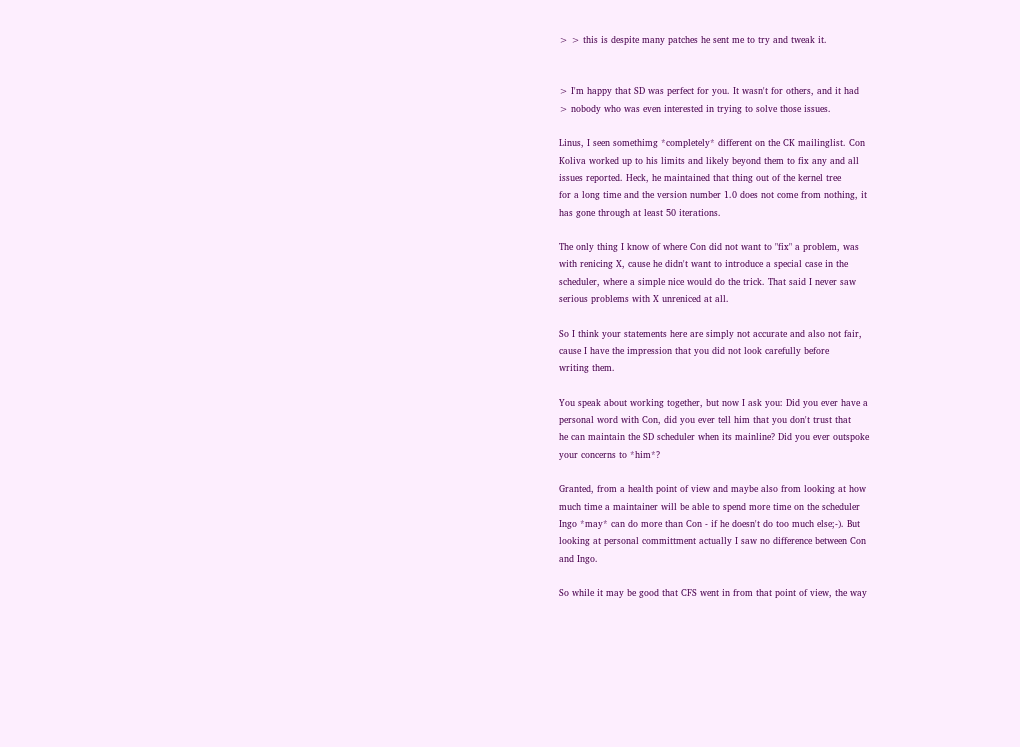> > this is despite many patches he sent me to try and tweak it.


> I'm happy that SD was perfect for you. It wasn't for others, and it had
> nobody who was even interested in trying to solve those issues.

Linus, I seen somethimg *completely* different on the CK mailinglist. Con
Koliva worked up to his limits and likely beyond them to fix any and all
issues reported. Heck, he maintained that thing out of the kernel tree
for a long time and the version number 1.0 does not come from nothing, it
has gone through at least 50 iterations.

The only thing I know of where Con did not want to "fix" a problem, was
with renicing X, cause he didn't want to introduce a special case in the
scheduler, where a simple nice would do the trick. That said I never saw
serious problems with X unreniced at all.

So I think your statements here are simply not accurate and also not fair,
cause I have the impression that you did not look carefully before
writing them.

You speak about working together, but now I ask you: Did you ever have a
personal word with Con, did you ever tell him that you don't trust that
he can maintain the SD scheduler when its mainline? Did you ever outspoke
your concerns to *him*?

Granted, from a health point of view and maybe also from looking at how
much time a maintainer will be able to spend more time on the scheduler
Ingo *may* can do more than Con - if he doesn't do too much else;-). But
looking at personal committment actually I saw no difference between Con
and Ingo.

So while it may be good that CFS went in from that point of view, the way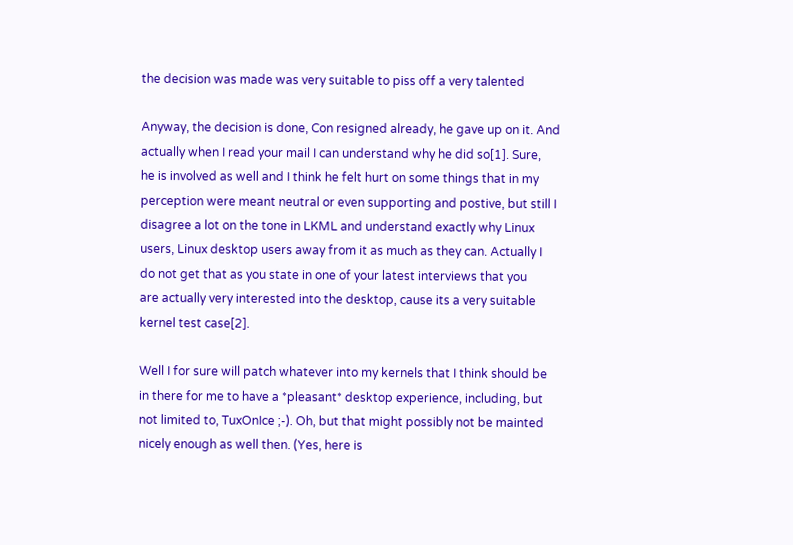the decision was made was very suitable to piss off a very talented

Anyway, the decision is done, Con resigned already, he gave up on it. And
actually when I read your mail I can understand why he did so[1]. Sure,
he is involved as well and I think he felt hurt on some things that in my
perception were meant neutral or even supporting and postive, but still I
disagree a lot on the tone in LKML and understand exactly why Linux
users, Linux desktop users away from it as much as they can. Actually I
do not get that as you state in one of your latest interviews that you
are actually very interested into the desktop, cause its a very suitable
kernel test case[2].

Well I for sure will patch whatever into my kernels that I think should be
in there for me to have a *pleasant* desktop experience, including, but
not limited to, TuxOnIce ;-). Oh, but that might possibly not be mainted
nicely enough as well then. (Yes, here is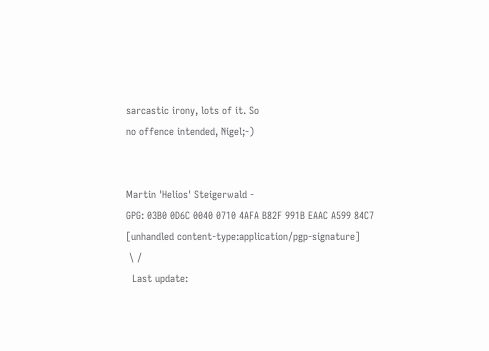sarcastic irony, lots of it. So
no offence intended, Nigel;-)


Martin 'Helios' Steigerwald -
GPG: 03B0 0D6C 0040 0710 4AFA B82F 991B EAAC A599 84C7
[unhandled content-type:application/pgp-signature]
 \ /
  Last update: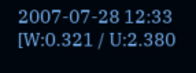2007-07-28 12:33    [W:0.321 / U:2.380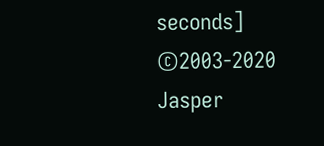seconds]
©2003-2020 Jasper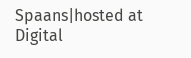Spaans|hosted at Digital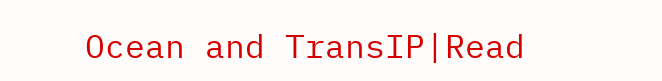Ocean and TransIP|Read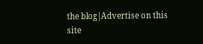the blog|Advertise on this site